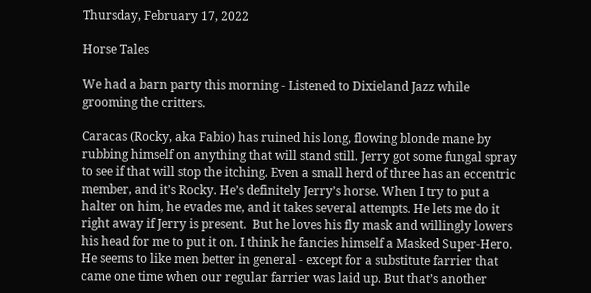Thursday, February 17, 2022

Horse Tales

We had a barn party this morning - Listened to Dixieland Jazz while grooming the critters.

Caracas (Rocky, aka Fabio) has ruined his long, flowing blonde mane by rubbing himself on anything that will stand still. Jerry got some fungal spray to see if that will stop the itching. Even a small herd of three has an eccentric member, and it’s Rocky. He’s definitely Jerry’s horse. When I try to put a halter on him, he evades me, and it takes several attempts. He lets me do it right away if Jerry is present.  But he loves his fly mask and willingly lowers his head for me to put it on. I think he fancies himself a Masked Super-Hero. He seems to like men better in general - except for a substitute farrier that came one time when our regular farrier was laid up. But that’s another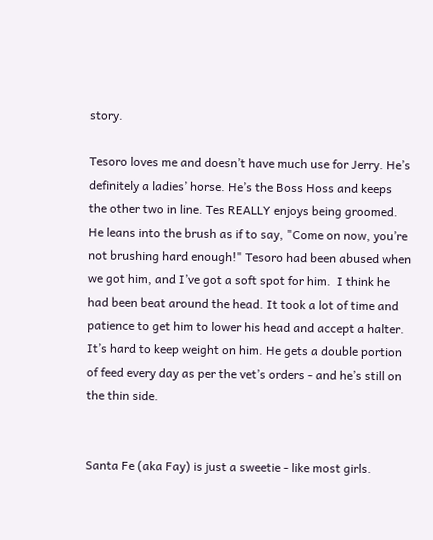story.

Tesoro loves me and doesn’t have much use for Jerry. He’s definitely a ladies’ horse. He’s the Boss Hoss and keeps the other two in line. Tes REALLY enjoys being groomed. He leans into the brush as if to say, "Come on now, you’re not brushing hard enough!" Tesoro had been abused when we got him, and I’ve got a soft spot for him.  I think he had been beat around the head. It took a lot of time and patience to get him to lower his head and accept a halter. It’s hard to keep weight on him. He gets a double portion of feed every day as per the vet’s orders - and he’s still on the thin side.


Santa Fe (aka Fay) is just a sweetie - like most girls.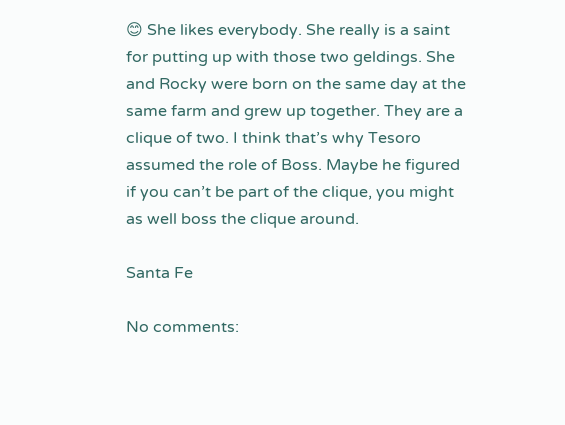😊 She likes everybody. She really is a saint for putting up with those two geldings. She and Rocky were born on the same day at the same farm and grew up together. They are a clique of two. I think that’s why Tesoro assumed the role of Boss. Maybe he figured if you can’t be part of the clique, you might as well boss the clique around.

Santa Fe

No comments: